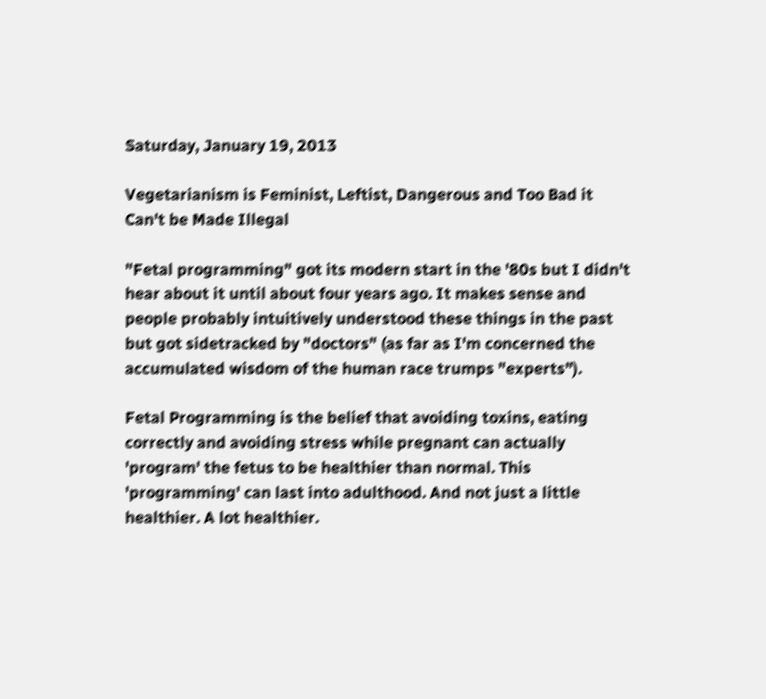Saturday, January 19, 2013

Vegetarianism is Feminist, Leftist, Dangerous and Too Bad it Can't be Made Illegal

"Fetal programming" got its modern start in the '80s but I didn't hear about it until about four years ago. It makes sense and people probably intuitively understood these things in the past but got sidetracked by "doctors" (as far as I'm concerned the accumulated wisdom of the human race trumps "experts").

Fetal Programming is the belief that avoiding toxins, eating correctly and avoiding stress while pregnant can actually 'program' the fetus to be healthier than normal. This 'programming' can last into adulthood. And not just a little healthier. A lot healthier.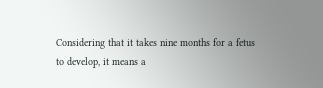Considering that it takes nine months for a fetus to develop, it means a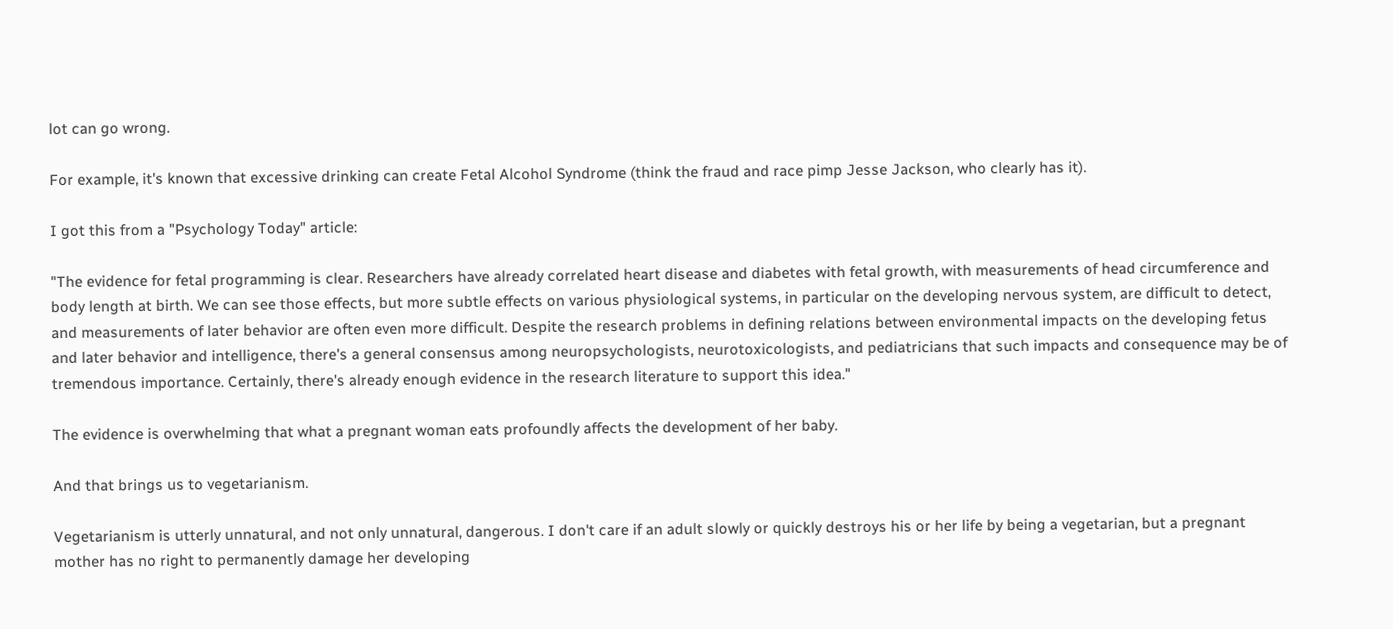lot can go wrong.

For example, it's known that excessive drinking can create Fetal Alcohol Syndrome (think the fraud and race pimp Jesse Jackson, who clearly has it).

I got this from a "Psychology Today" article:

"The evidence for fetal programming is clear. Researchers have already correlated heart disease and diabetes with fetal growth, with measurements of head circumference and body length at birth. We can see those effects, but more subtle effects on various physiological systems, in particular on the developing nervous system, are difficult to detect, and measurements of later behavior are often even more difficult. Despite the research problems in defining relations between environmental impacts on the developing fetus and later behavior and intelligence, there's a general consensus among neuropsychologists, neurotoxicologists, and pediatricians that such impacts and consequence may be of tremendous importance. Certainly, there's already enough evidence in the research literature to support this idea."

The evidence is overwhelming that what a pregnant woman eats profoundly affects the development of her baby.

And that brings us to vegetarianism.

Vegetarianism is utterly unnatural, and not only unnatural, dangerous. I don't care if an adult slowly or quickly destroys his or her life by being a vegetarian, but a pregnant mother has no right to permanently damage her developing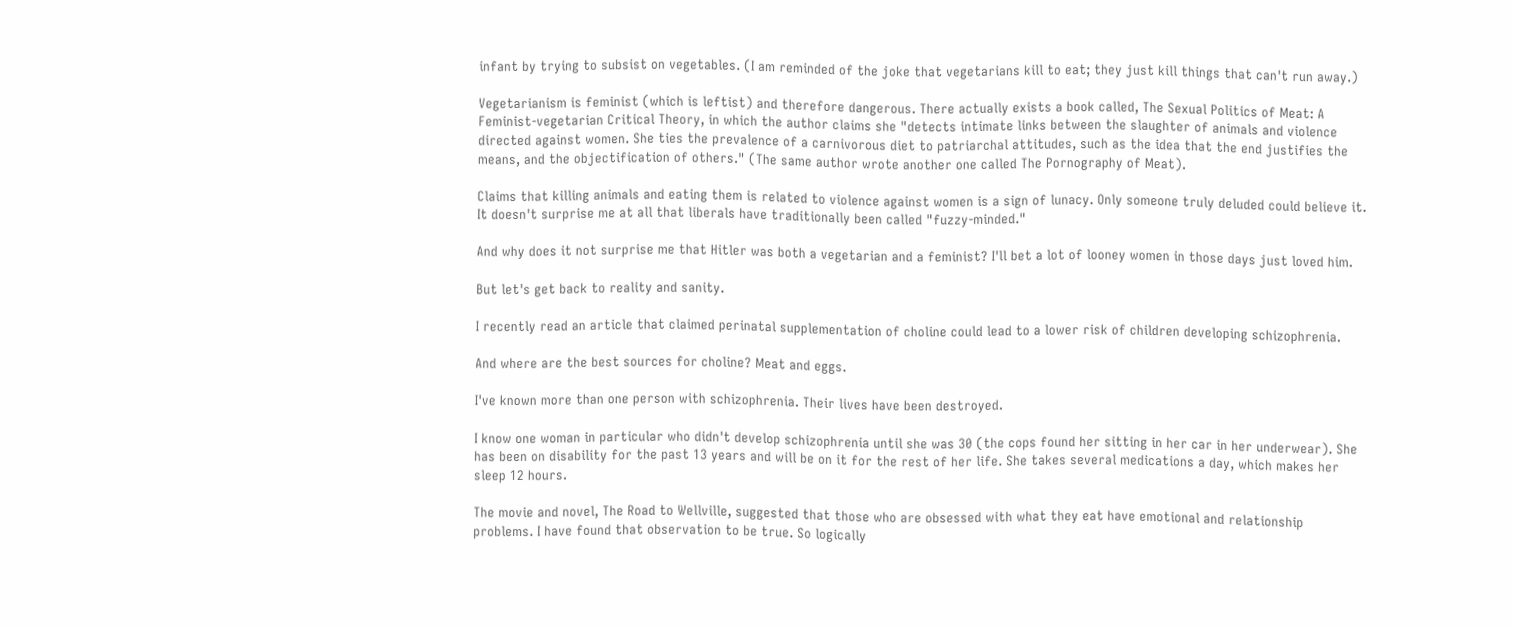infant by trying to subsist on vegetables. (I am reminded of the joke that vegetarians kill to eat; they just kill things that can't run away.)

Vegetarianism is feminist (which is leftist) and therefore dangerous. There actually exists a book called, The Sexual Politics of Meat: A Feminist-vegetarian Critical Theory, in which the author claims she "detects intimate links between the slaughter of animals and violence directed against women. She ties the prevalence of a carnivorous diet to patriarchal attitudes, such as the idea that the end justifies the means, and the objectification of others." (The same author wrote another one called The Pornography of Meat).

Claims that killing animals and eating them is related to violence against women is a sign of lunacy. Only someone truly deluded could believe it. It doesn't surprise me at all that liberals have traditionally been called "fuzzy-minded."

And why does it not surprise me that Hitler was both a vegetarian and a feminist? I'll bet a lot of looney women in those days just loved him.

But let's get back to reality and sanity.

I recently read an article that claimed perinatal supplementation of choline could lead to a lower risk of children developing schizophrenia.

And where are the best sources for choline? Meat and eggs.

I've known more than one person with schizophrenia. Their lives have been destroyed.

I know one woman in particular who didn't develop schizophrenia until she was 30 (the cops found her sitting in her car in her underwear). She has been on disability for the past 13 years and will be on it for the rest of her life. She takes several medications a day, which makes her sleep 12 hours.

The movie and novel, The Road to Wellville, suggested that those who are obsessed with what they eat have emotional and relationship problems. I have found that observation to be true. So logically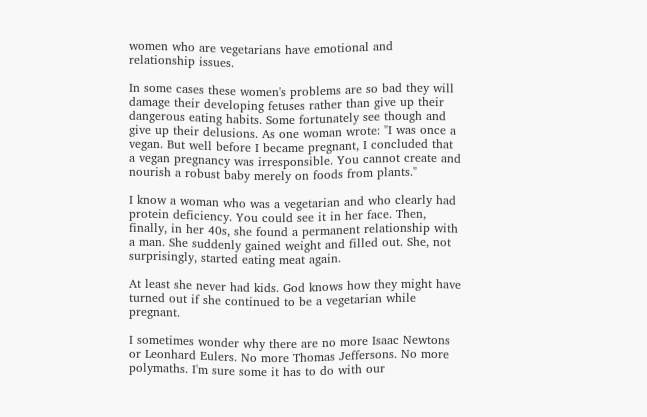women who are vegetarians have emotional and relationship issues.

In some cases these women's problems are so bad they will damage their developing fetuses rather than give up their dangerous eating habits. Some fortunately see though and give up their delusions. As one woman wrote: "I was once a vegan. But well before I became pregnant, I concluded that a vegan pregnancy was irresponsible. You cannot create and nourish a robust baby merely on foods from plants."

I know a woman who was a vegetarian and who clearly had protein deficiency. You could see it in her face. Then, finally, in her 40s, she found a permanent relationship with a man. She suddenly gained weight and filled out. She, not surprisingly, started eating meat again.

At least she never had kids. God knows how they might have turned out if she continued to be a vegetarian while pregnant.

I sometimes wonder why there are no more Isaac Newtons or Leonhard Eulers. No more Thomas Jeffersons. No more polymaths. I'm sure some it has to do with our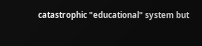catastrophic "educational" system but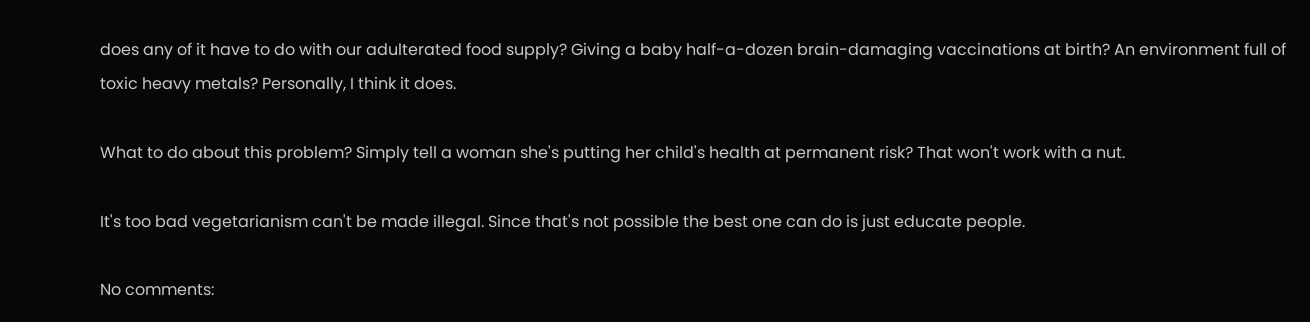does any of it have to do with our adulterated food supply? Giving a baby half-a-dozen brain-damaging vaccinations at birth? An environment full of toxic heavy metals? Personally, I think it does.

What to do about this problem? Simply tell a woman she's putting her child's health at permanent risk? That won't work with a nut.

It's too bad vegetarianism can't be made illegal. Since that's not possible the best one can do is just educate people.

No comments: